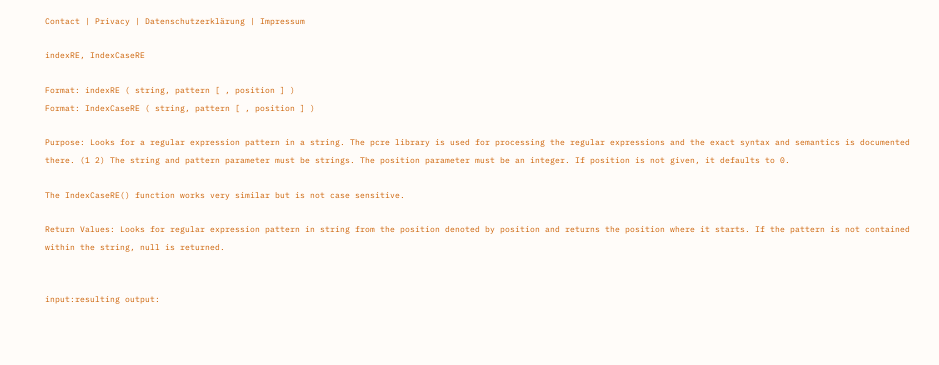Contact | Privacy | Datenschutzerklärung | Impressum

indexRE, IndexCaseRE

Format: indexRE ( string, pattern [ , position ] )
Format: IndexCaseRE ( string, pattern [ , position ] )

Purpose: Looks for a regular expression pattern in a string. The pcre library is used for processing the regular expressions and the exact syntax and semantics is documented there. (1 2) The string and pattern parameter must be strings. The position parameter must be an integer. If position is not given, it defaults to 0.

The IndexCaseRE() function works very similar but is not case sensitive.

Return Values: Looks for regular expression pattern in string from the position denoted by position and returns the position where it starts. If the pattern is not contained within the string, null is returned.


input:resulting output: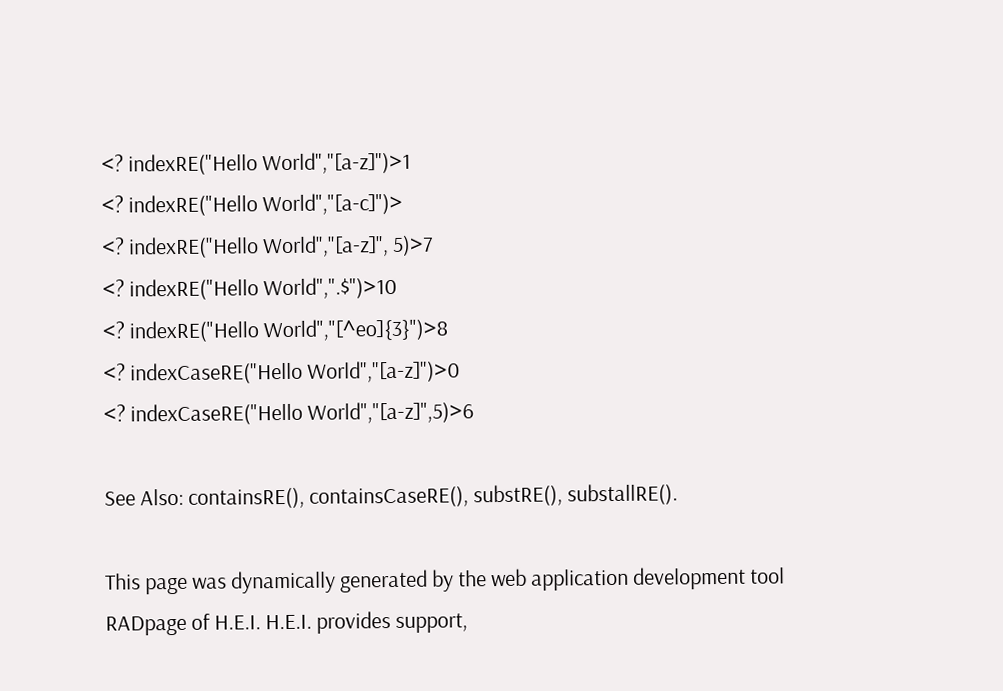<? indexRE("Hello World","[a-z]")>1
<? indexRE("Hello World","[a-c]")>
<? indexRE("Hello World","[a-z]", 5)>7
<? indexRE("Hello World",".$")>10
<? indexRE("Hello World","[^eo]{3}")>8
<? indexCaseRE("Hello World","[a-z]")>0
<? indexCaseRE("Hello World","[a-z]",5)>6

See Also: containsRE(), containsCaseRE(), substRE(), substallRE().

This page was dynamically generated by the web application development tool RADpage of H.E.I. H.E.I. provides support,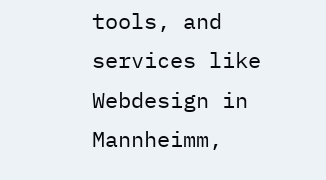tools, and services like Webdesign in Mannheimm,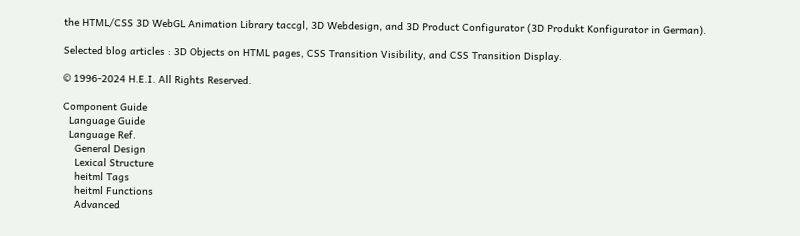the HTML/CSS 3D WebGL Animation Library taccgl, 3D Webdesign, and 3D Product Configurator (3D Produkt Konfigurator in German).

Selected blog articles : 3D Objects on HTML pages, CSS Transition Visibility, and CSS Transition Display.

© 1996-2024 H.E.I. All Rights Reserved.

Component Guide
  Language Guide
  Language Ref.
    General Design
    Lexical Structure
    heitml Tags
    heitml Functions
    Advanced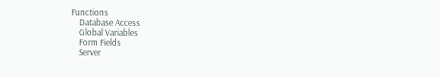Functions
    Database Access
    Global Variables
    Form Fields
    Server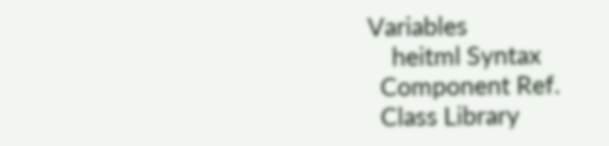Variables
    heitml Syntax
  Component Ref.
  Class Library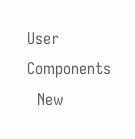User Components
  New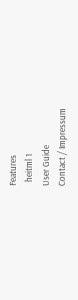Features
  heitml 1
User Guide
Contact / Impressum